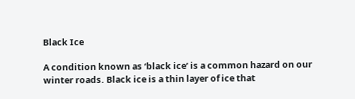Black Ice

A condition known as ‘black ice’ is a common hazard on our winter roads. Black ice is a thin layer of ice that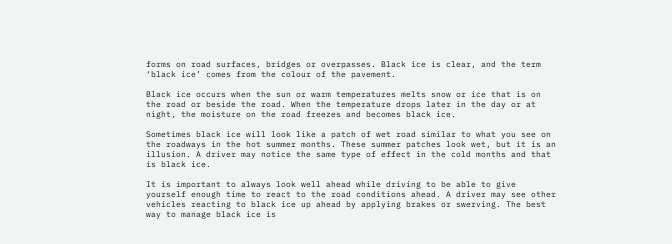forms on road surfaces, bridges or overpasses. Black ice is clear, and the term ‘black ice’ comes from the colour of the pavement.

Black ice occurs when the sun or warm temperatures melts snow or ice that is on the road or beside the road. When the temperature drops later in the day or at night, the moisture on the road freezes and becomes black ice.

Sometimes black ice will look like a patch of wet road similar to what you see on the roadways in the hot summer months. These summer patches look wet, but it is an illusion. A driver may notice the same type of effect in the cold months and that is black ice.

It is important to always look well ahead while driving to be able to give yourself enough time to react to the road conditions ahead. A driver may see other vehicles reacting to black ice up ahead by applying brakes or swerving. The best way to manage black ice is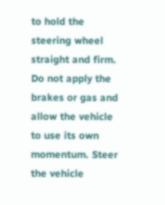to hold the steering wheel straight and firm. Do not apply the brakes or gas and allow the vehicle to use its own momentum. Steer the vehicle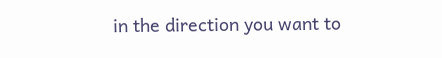in the direction you want to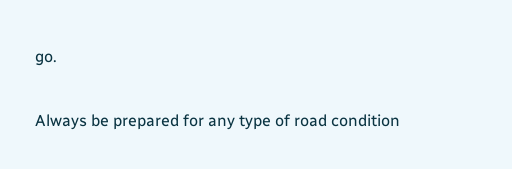go.

Always be prepared for any type of road condition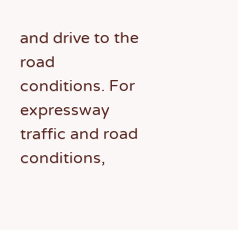and drive to the road conditions. For expressway traffic and road conditions,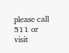please call 511 or visit